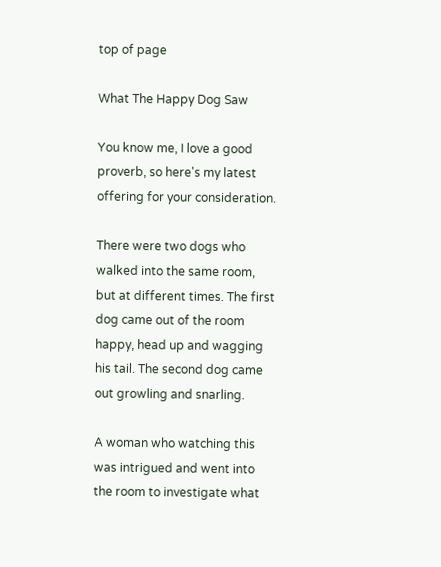top of page

What The Happy Dog Saw

You know me, I love a good proverb, so here's my latest offering for your consideration.

There were two dogs who walked into the same room, but at different times. The first dog came out of the room happy, head up and wagging his tail. The second dog came out growling and snarling.

A woman who watching this was intrigued and went into the room to investigate what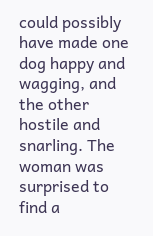could possibly have made one dog happy and wagging, and the other hostile and snarling. The woman was surprised to find a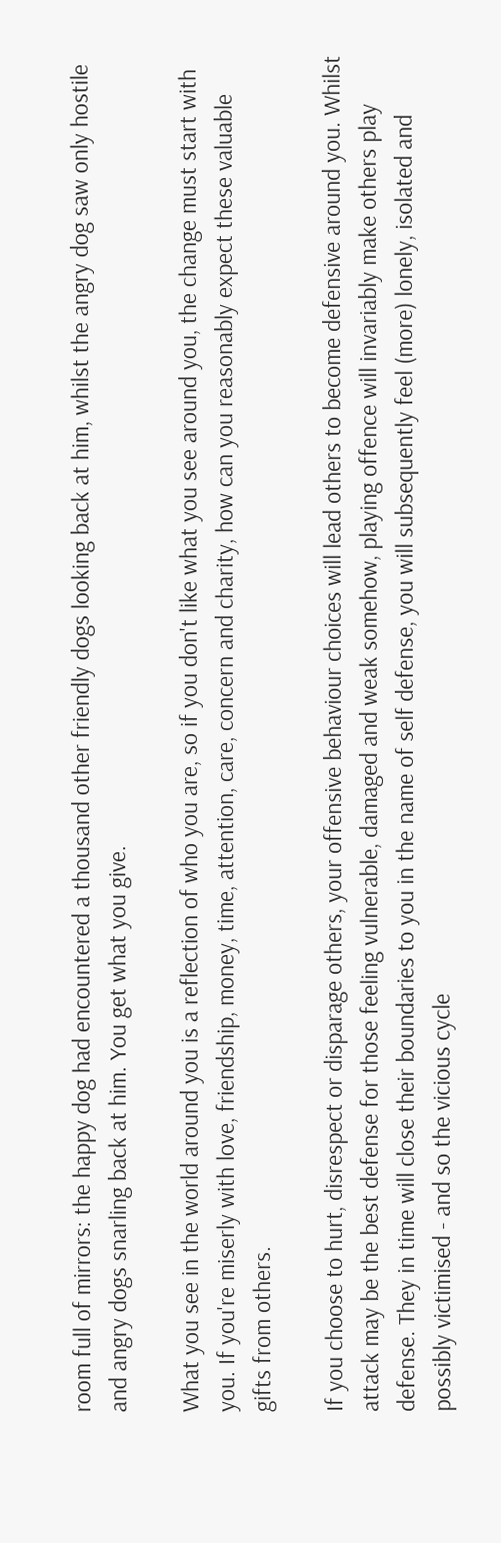room full of mirrors: the happy dog had encountered a thousand other friendly dogs looking back at him, whilst the angry dog saw only hostile and angry dogs snarling back at him. You get what you give.

What you see in the world around you is a reflection of who you are, so if you don't like what you see around you, the change must start with you. If you're miserly with love, friendship, money, time, attention, care, concern and charity, how can you reasonably expect these valuable gifts from others.

If you choose to hurt, disrespect or disparage others, your offensive behaviour choices will lead others to become defensive around you. Whilst attack may be the best defense for those feeling vulnerable, damaged and weak somehow, playing offence will invariably make others play defense. They in time will close their boundaries to you in the name of self defense, you will subsequently feel (more) lonely, isolated and possibly victimised - and so the vicious cycle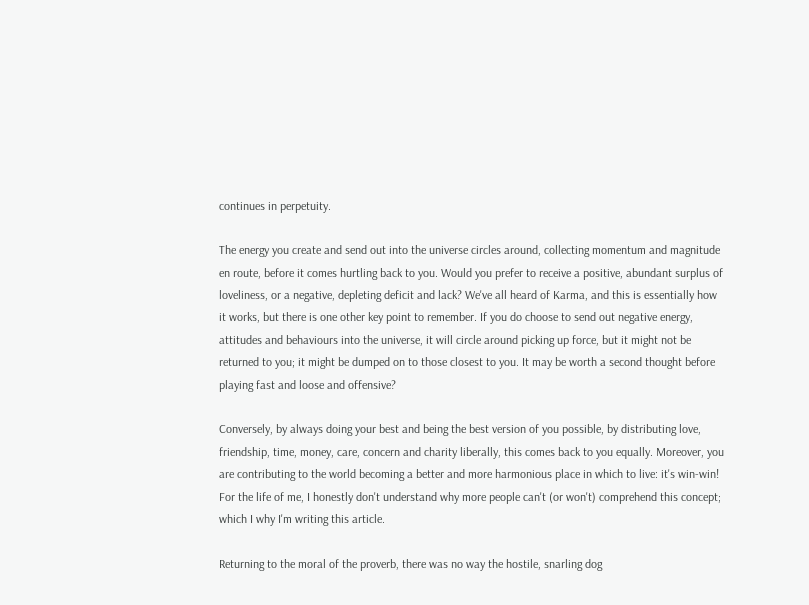continues in perpetuity.

The energy you create and send out into the universe circles around, collecting momentum and magnitude en route, before it comes hurtling back to you. Would you prefer to receive a positive, abundant surplus of loveliness, or a negative, depleting deficit and lack? We've all heard of Karma, and this is essentially how it works, but there is one other key point to remember. If you do choose to send out negative energy, attitudes and behaviours into the universe, it will circle around picking up force, but it might not be returned to you; it might be dumped on to those closest to you. It may be worth a second thought before playing fast and loose and offensive?

Conversely, by always doing your best and being the best version of you possible, by distributing love, friendship, time, money, care, concern and charity liberally, this comes back to you equally. Moreover, you are contributing to the world becoming a better and more harmonious place in which to live: it's win-win! For the life of me, I honestly don't understand why more people can't (or won't) comprehend this concept; which I why I'm writing this article.

Returning to the moral of the proverb, there was no way the hostile, snarling dog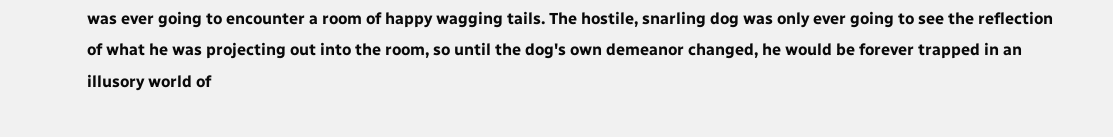was ever going to encounter a room of happy wagging tails. The hostile, snarling dog was only ever going to see the reflection of what he was projecting out into the room, so until the dog's own demeanor changed, he would be forever trapped in an illusory world of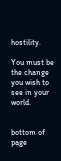hostility.

You must be the change you wish to see in your world.


bottom of page